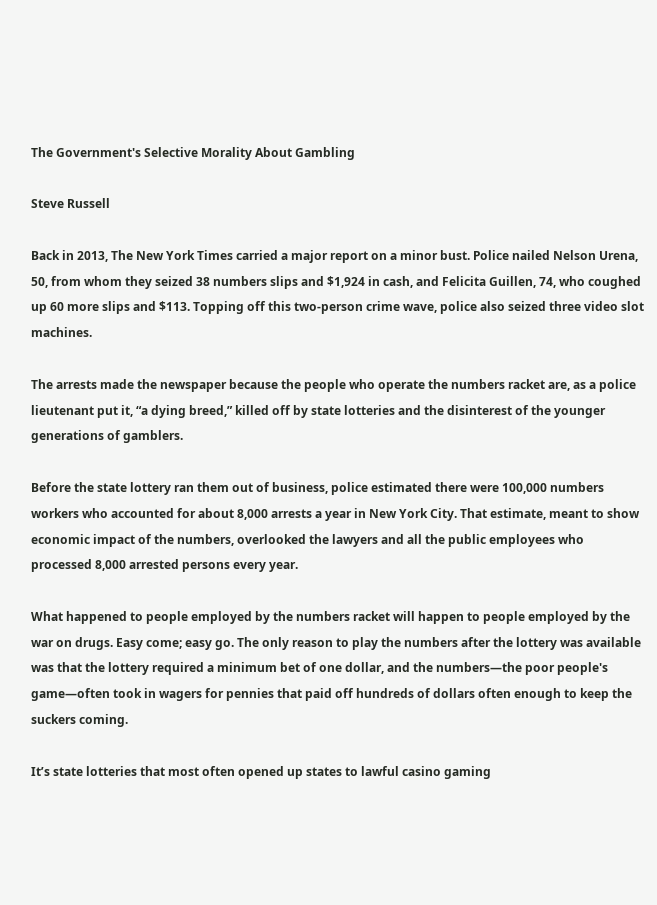The Government's Selective Morality About Gambling

Steve Russell

Back in 2013, The New York Times carried a major report on a minor bust. Police nailed Nelson Urena, 50, from whom they seized 38 numbers slips and $1,924 in cash, and Felicita Guillen, 74, who coughed up 60 more slips and $113. Topping off this two-person crime wave, police also seized three video slot machines.

The arrests made the newspaper because the people who operate the numbers racket are, as a police lieutenant put it, “a dying breed,” killed off by state lotteries and the disinterest of the younger generations of gamblers.

Before the state lottery ran them out of business, police estimated there were 100,000 numbers workers who accounted for about 8,000 arrests a year in New York City. That estimate, meant to show economic impact of the numbers, overlooked the lawyers and all the public employees who processed 8,000 arrested persons every year.

What happened to people employed by the numbers racket will happen to people employed by the war on drugs. Easy come; easy go. The only reason to play the numbers after the lottery was available was that the lottery required a minimum bet of one dollar, and the numbers—the poor people's game—often took in wagers for pennies that paid off hundreds of dollars often enough to keep the suckers coming.

It’s state lotteries that most often opened up states to lawful casino gaming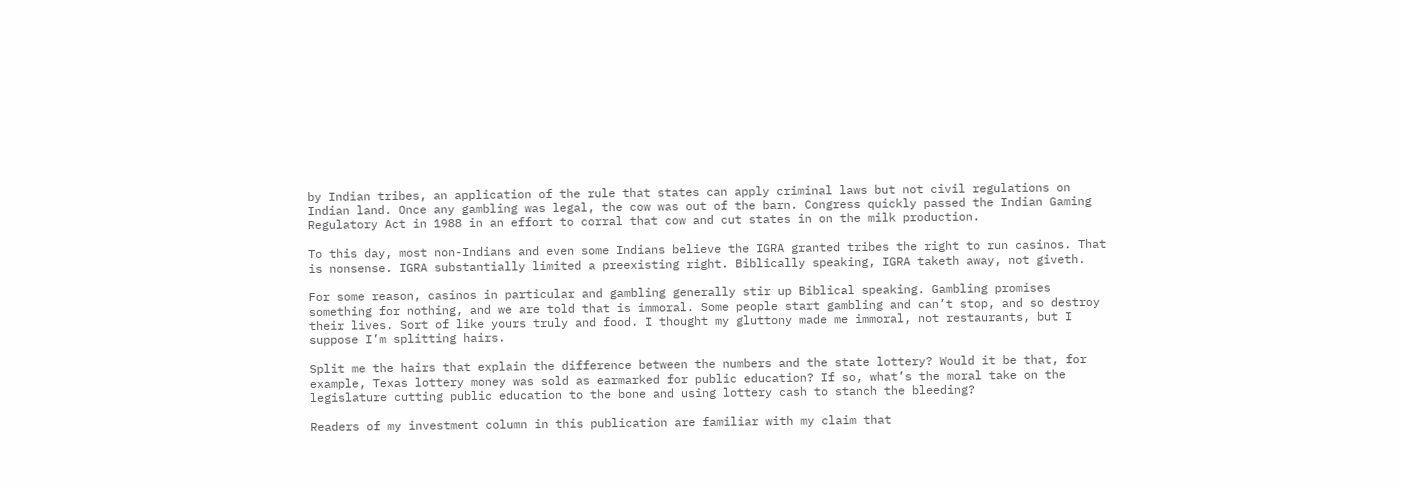by Indian tribes, an application of the rule that states can apply criminal laws but not civil regulations on Indian land. Once any gambling was legal, the cow was out of the barn. Congress quickly passed the Indian Gaming Regulatory Act in 1988 in an effort to corral that cow and cut states in on the milk production.

To this day, most non-Indians and even some Indians believe the IGRA granted tribes the right to run casinos. That is nonsense. IGRA substantially limited a preexisting right. Biblically speaking, IGRA taketh away, not giveth.

For some reason, casinos in particular and gambling generally stir up Biblical speaking. Gambling promises something for nothing, and we are told that is immoral. Some people start gambling and can’t stop, and so destroy their lives. Sort of like yours truly and food. I thought my gluttony made me immoral, not restaurants, but I suppose I’m splitting hairs.

Split me the hairs that explain the difference between the numbers and the state lottery? Would it be that, for example, Texas lottery money was sold as earmarked for public education? If so, what’s the moral take on the legislature cutting public education to the bone and using lottery cash to stanch the bleeding?

Readers of my investment column in this publication are familiar with my claim that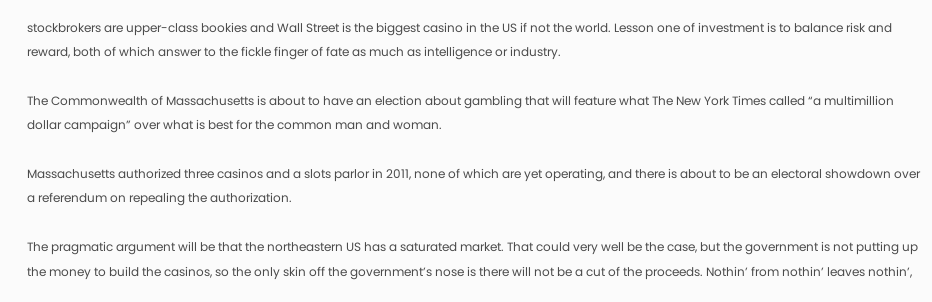stockbrokers are upper-class bookies and Wall Street is the biggest casino in the US if not the world. Lesson one of investment is to balance risk and reward, both of which answer to the fickle finger of fate as much as intelligence or industry.

The Commonwealth of Massachusetts is about to have an election about gambling that will feature what The New York Times called “a multimillion dollar campaign” over what is best for the common man and woman.

Massachusetts authorized three casinos and a slots parlor in 2011, none of which are yet operating, and there is about to be an electoral showdown over a referendum on repealing the authorization.

The pragmatic argument will be that the northeastern US has a saturated market. That could very well be the case, but the government is not putting up the money to build the casinos, so the only skin off the government’s nose is there will not be a cut of the proceeds. Nothin’ from nothin’ leaves nothin’,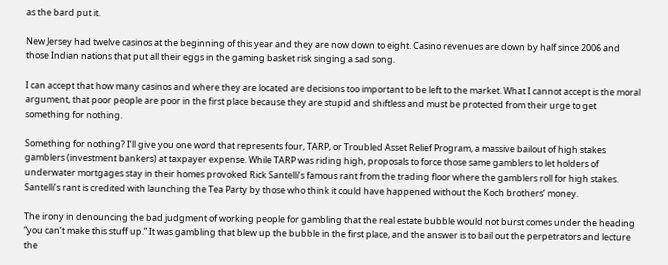as the bard put it.

New Jersey had twelve casinos at the beginning of this year and they are now down to eight. Casino revenues are down by half since 2006 and those Indian nations that put all their eggs in the gaming basket risk singing a sad song.

I can accept that how many casinos and where they are located are decisions too important to be left to the market. What I cannot accept is the moral argument, that poor people are poor in the first place because they are stupid and shiftless and must be protected from their urge to get something for nothing.

Something for nothing? I’ll give you one word that represents four, TARP, or Troubled Asset Relief Program, a massive bailout of high stakes gamblers (investment bankers) at taxpayer expense. While TARP was riding high, proposals to force those same gamblers to let holders of underwater mortgages stay in their homes provoked Rick Santelli’s famous rant from the trading floor where the gamblers roll for high stakes. Santelli’s rant is credited with launching the Tea Party by those who think it could have happened without the Koch brothers’ money.

The irony in denouncing the bad judgment of working people for gambling that the real estate bubble would not burst comes under the heading “you can’t make this stuff up.” It was gambling that blew up the bubble in the first place, and the answer is to bail out the perpetrators and lecture the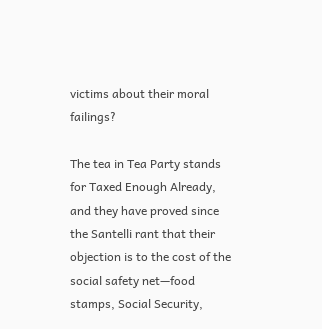victims about their moral failings?

The tea in Tea Party stands for Taxed Enough Already, and they have proved since the Santelli rant that their objection is to the cost of the social safety net—food stamps, Social Security,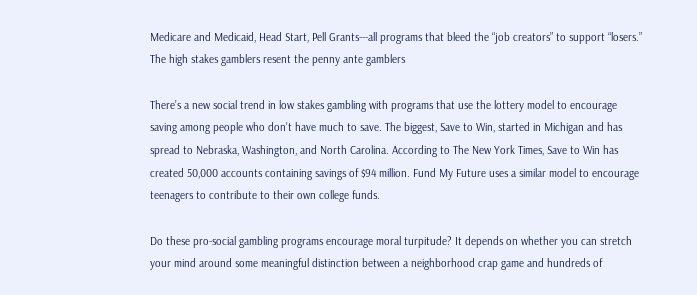Medicare and Medicaid, Head Start, Pell Grants---all programs that bleed the “job creators” to support “losers.” The high stakes gamblers resent the penny ante gamblers

There’s a new social trend in low stakes gambling with programs that use the lottery model to encourage saving among people who don’t have much to save. The biggest, Save to Win, started in Michigan and has spread to Nebraska, Washington, and North Carolina. According to The New York Times, Save to Win has created 50,000 accounts containing savings of $94 million. Fund My Future uses a similar model to encourage teenagers to contribute to their own college funds.

Do these pro-social gambling programs encourage moral turpitude? It depends on whether you can stretch your mind around some meaningful distinction between a neighborhood crap game and hundreds of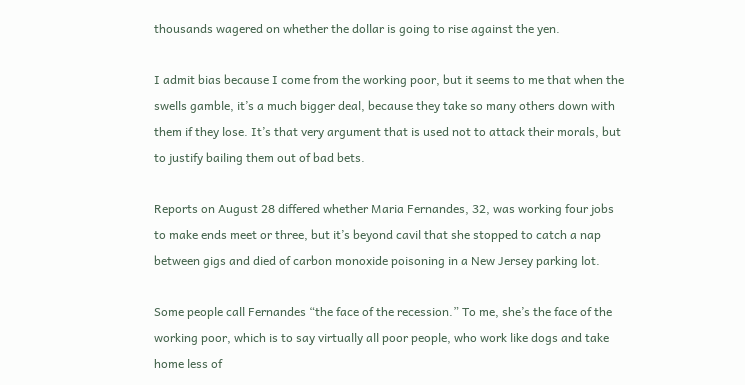thousands wagered on whether the dollar is going to rise against the yen.

I admit bias because I come from the working poor, but it seems to me that when the swells gamble, it’s a much bigger deal, because they take so many others down with them if they lose. It’s that very argument that is used not to attack their morals, but to justify bailing them out of bad bets.

Reports on August 28 differed whether Maria Fernandes, 32, was working four jobs to make ends meet or three, but it’s beyond cavil that she stopped to catch a nap between gigs and died of carbon monoxide poisoning in a New Jersey parking lot.

Some people call Fernandes “the face of the recession.” To me, she’s the face of the working poor, which is to say virtually all poor people, who work like dogs and take home less of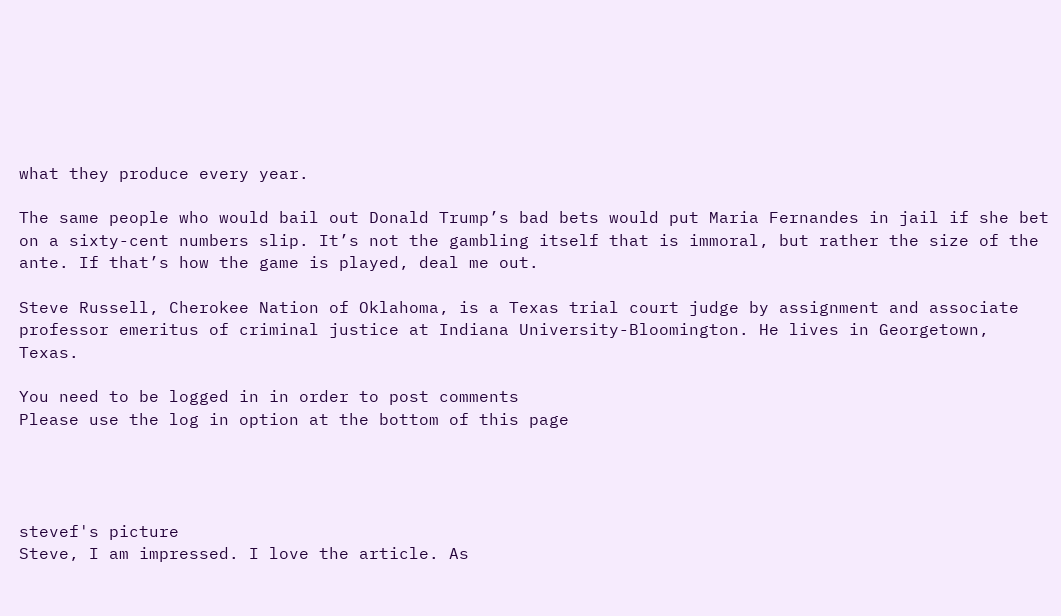what they produce every year.

The same people who would bail out Donald Trump’s bad bets would put Maria Fernandes in jail if she bet on a sixty-cent numbers slip. It’s not the gambling itself that is immoral, but rather the size of the ante. If that’s how the game is played, deal me out.

Steve Russell, Cherokee Nation of Oklahoma, is a Texas trial court judge by assignment and associate professor emeritus of criminal justice at Indiana University-Bloomington. He lives in Georgetown, Texas.

You need to be logged in in order to post comments
Please use the log in option at the bottom of this page




stevef's picture
Steve, I am impressed. I love the article. As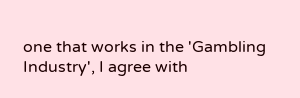one that works in the 'Gambling Industry', I agree with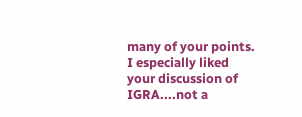many of your points. I especially liked your discussion of IGRA....not a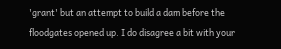'grant' but an attempt to build a dam before the floodgates opened up. I do disagree a bit with your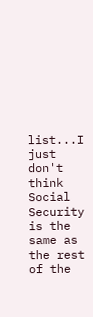list...I just don't think Social Security is the same as the rest of the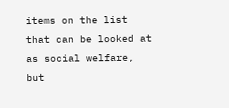items on the list that can be looked at as social welfare, but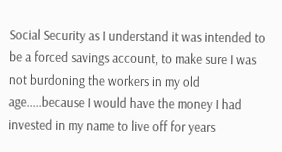Social Security as I understand it was intended to be a forced savings account, to make sure I was not burdoning the workers in my old age.....because I would have the money I had invested in my name to live off for years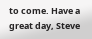to come. Have a great day, Steve